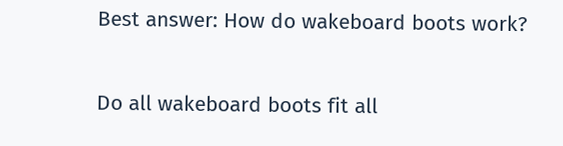Best answer: How do wakeboard boots work?

Do all wakeboard boots fit all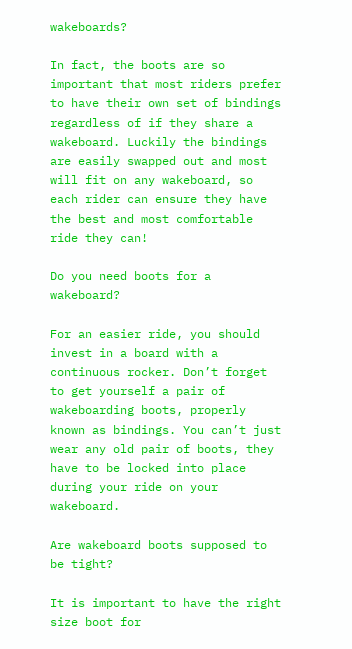wakeboards?

In fact, the boots are so important that most riders prefer to have their own set of bindings regardless of if they share a wakeboard. Luckily the bindings are easily swapped out and most will fit on any wakeboard, so each rider can ensure they have the best and most comfortable ride they can!

Do you need boots for a wakeboard?

For an easier ride, you should invest in a board with a continuous rocker. Don’t forget to get yourself a pair of wakeboarding boots, properly known as bindings. You can’t just wear any old pair of boots, they have to be locked into place during your ride on your wakeboard.

Are wakeboard boots supposed to be tight?

It is important to have the right size boot for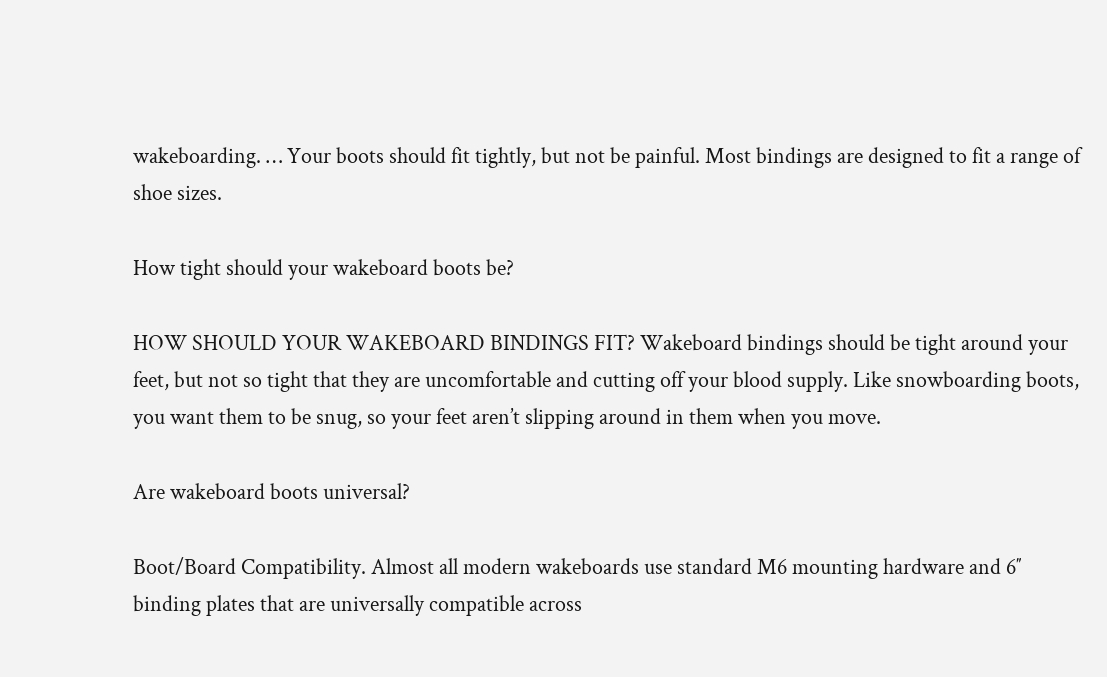wakeboarding. … Your boots should fit tightly, but not be painful. Most bindings are designed to fit a range of shoe sizes.

How tight should your wakeboard boots be?

HOW SHOULD YOUR WAKEBOARD BINDINGS FIT? Wakeboard bindings should be tight around your feet, but not so tight that they are uncomfortable and cutting off your blood supply. Like snowboarding boots, you want them to be snug, so your feet aren’t slipping around in them when you move.

Are wakeboard boots universal?

Boot/Board Compatibility. Almost all modern wakeboards use standard M6 mounting hardware and 6″ binding plates that are universally compatible across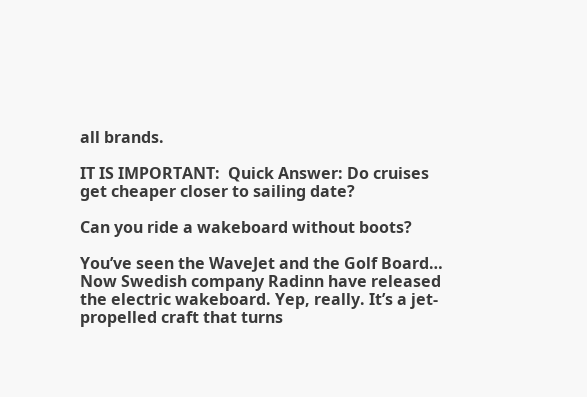all brands.

IT IS IMPORTANT:  Quick Answer: Do cruises get cheaper closer to sailing date?

Can you ride a wakeboard without boots?

You’ve seen the WaveJet and the Golf Board… Now Swedish company Radinn have released the electric wakeboard. Yep, really. It’s a jet-propelled craft that turns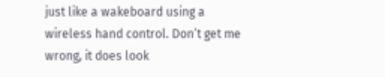just like a wakeboard using a wireless hand control. Don’t get me wrong, it does look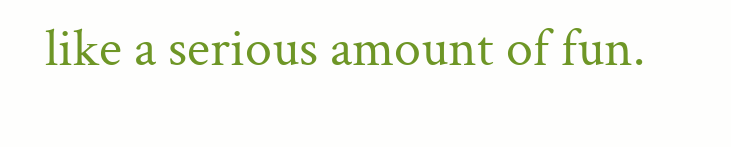like a serious amount of fun.